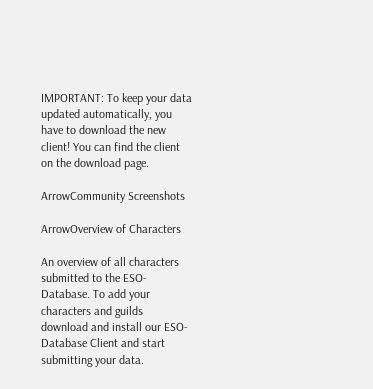IMPORTANT: To keep your data updated automatically, you have to download the new client! You can find the client on the download page.

ArrowCommunity Screenshots

ArrowOverview of Characters

An overview of all characters submitted to the ESO-Database. To add your characters and guilds download and install our ESO-Database Client and start submitting your data.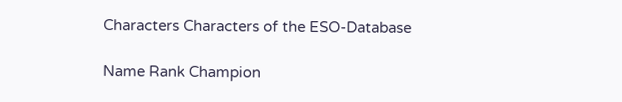Characters Characters of the ESO-Database

Name Rank Champion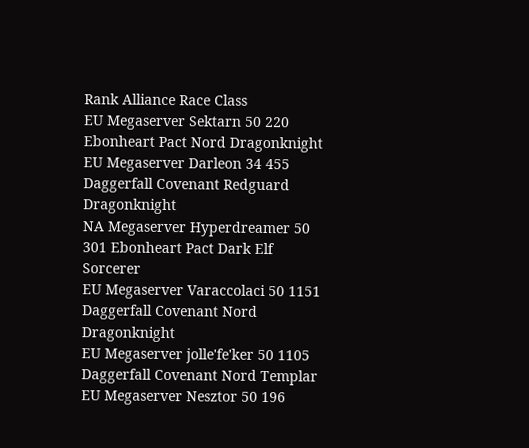Rank Alliance Race Class
EU Megaserver Sektarn 50 220 Ebonheart Pact Nord Dragonknight
EU Megaserver Darleon 34 455 Daggerfall Covenant Redguard Dragonknight
NA Megaserver Hyperdreamer 50 301 Ebonheart Pact Dark Elf Sorcerer
EU Megaserver Varaccolaci 50 1151 Daggerfall Covenant Nord Dragonknight
EU Megaserver jolle'fe'ker 50 1105 Daggerfall Covenant Nord Templar
EU Megaserver Nesztor 50 196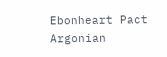Ebonheart Pact Argonian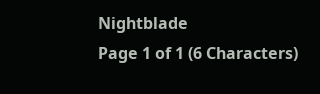Nightblade
Page 1 of 1 (6 Characters)